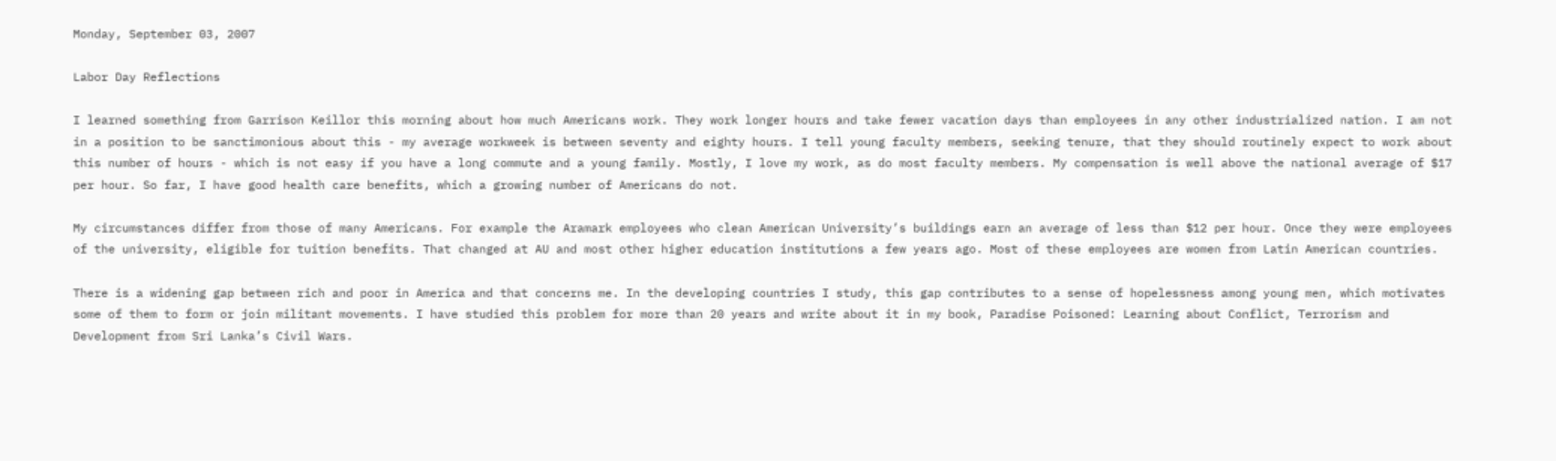Monday, September 03, 2007

Labor Day Reflections

I learned something from Garrison Keillor this morning about how much Americans work. They work longer hours and take fewer vacation days than employees in any other industrialized nation. I am not in a position to be sanctimonious about this - my average workweek is between seventy and eighty hours. I tell young faculty members, seeking tenure, that they should routinely expect to work about this number of hours - which is not easy if you have a long commute and a young family. Mostly, I love my work, as do most faculty members. My compensation is well above the national average of $17 per hour. So far, I have good health care benefits, which a growing number of Americans do not.

My circumstances differ from those of many Americans. For example the Aramark employees who clean American University’s buildings earn an average of less than $12 per hour. Once they were employees of the university, eligible for tuition benefits. That changed at AU and most other higher education institutions a few years ago. Most of these employees are women from Latin American countries.

There is a widening gap between rich and poor in America and that concerns me. In the developing countries I study, this gap contributes to a sense of hopelessness among young men, which motivates some of them to form or join militant movements. I have studied this problem for more than 20 years and write about it in my book, Paradise Poisoned: Learning about Conflict, Terrorism and Development from Sri Lanka’s Civil Wars.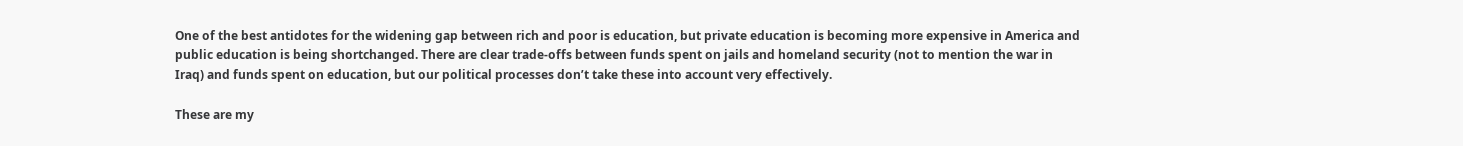One of the best antidotes for the widening gap between rich and poor is education, but private education is becoming more expensive in America and public education is being shortchanged. There are clear trade-offs between funds spent on jails and homeland security (not to mention the war in Iraq) and funds spent on education, but our political processes don’t take these into account very effectively.

These are my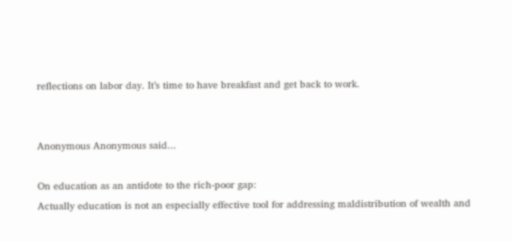reflections on labor day. It’s time to have breakfast and get back to work.


Anonymous Anonymous said...

On education as an antidote to the rich-poor gap:
Actually education is not an especially effective tool for addressing maldistribution of wealth and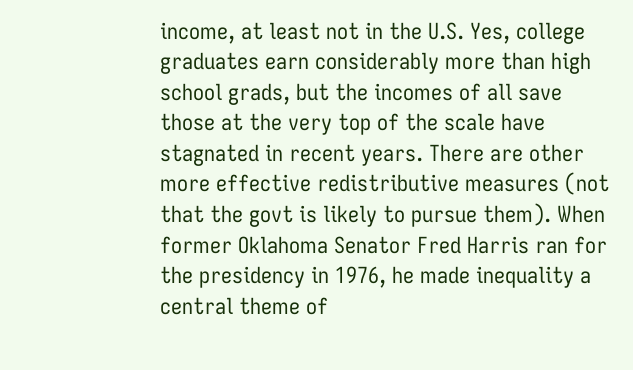income, at least not in the U.S. Yes, college graduates earn considerably more than high school grads, but the incomes of all save those at the very top of the scale have stagnated in recent years. There are other more effective redistributive measures (not that the govt is likely to pursue them). When former Oklahoma Senator Fred Harris ran for the presidency in 1976, he made inequality a central theme of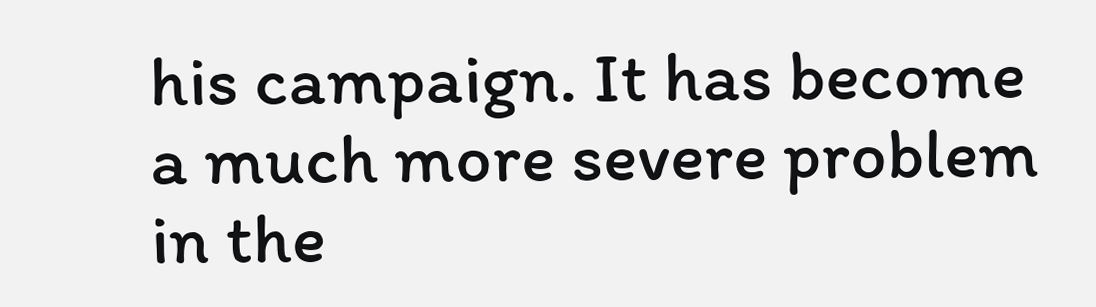his campaign. It has become a much more severe problem in the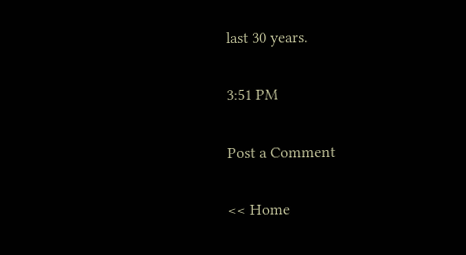last 30 years.

3:51 PM

Post a Comment

<< Home